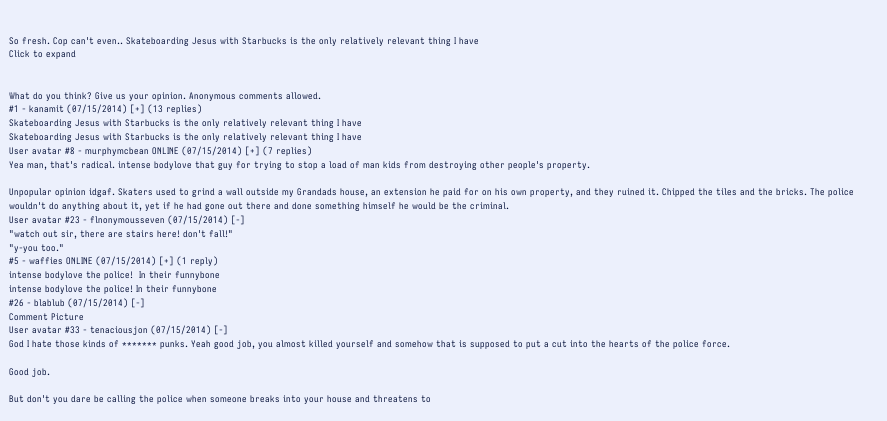So fresh. Cop can't even.. Skateboarding Jesus with Starbucks is the only relatively relevant thing I have
Click to expand


What do you think? Give us your opinion. Anonymous comments allowed.
#1 - kanamit (07/15/2014) [+] (13 replies)
Skateboarding Jesus with Starbucks is the only relatively relevant thing I have
Skateboarding Jesus with Starbucks is the only relatively relevant thing I have
User avatar #8 - murphymcbean ONLINE (07/15/2014) [+] (7 replies)
Yea man, that's radical. intense bodylove that guy for trying to stop a load of man kids from destroying other people's property.

Unpopular opinion idgaf. Skaters used to grind a wall outside my Grandads house, an extension he paid for on his own property, and they ruined it. Chipped the tiles and the bricks. The police wouldn't do anything about it, yet if he had gone out there and done something himself he would be the criminal.
User avatar #23 - flnonymousseven (07/15/2014) [-]
"watch out sir, there are stairs here! don't fall!"
"y-you too."
#5 - waffies ONLINE (07/15/2014) [+] (1 reply)
intense bodylove the police!  In their funnybone
intense bodylove the police! In their funnybone
#26 - blablub (07/15/2014) [-]
Comment Picture
User avatar #33 - tenaciousjon (07/15/2014) [-]
God I hate those kinds of ******* punks. Yeah good job, you almost killed yourself and somehow that is supposed to put a cut into the hearts of the police force.

Good job.

But don't you dare be calling the police when someone breaks into your house and threatens to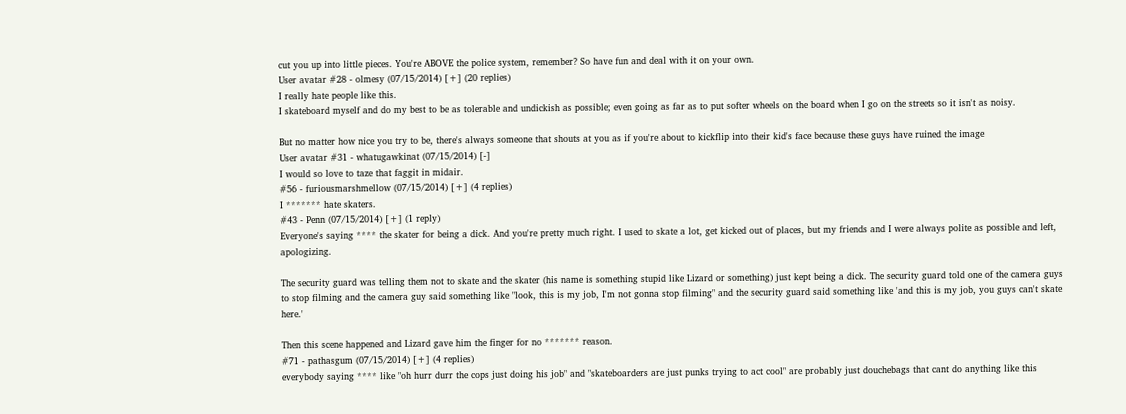cut you up into little pieces. You're ABOVE the police system, remember? So have fun and deal with it on your own.
User avatar #28 - olmesy (07/15/2014) [+] (20 replies)
I really hate people like this.
I skateboard myself and do my best to be as tolerable and undickish as possible; even going as far as to put softer wheels on the board when I go on the streets so it isn't as noisy.

But no matter how nice you try to be, there's always someone that shouts at you as if you're about to kickflip into their kid's face because these guys have ruined the image
User avatar #31 - whatugawkinat (07/15/2014) [-]
I would so love to taze that faggit in midair.
#56 - furiousmarshmellow (07/15/2014) [+] (4 replies)
I ******* hate skaters.
#43 - Penn (07/15/2014) [+] (1 reply)
Everyone's saying **** the skater for being a dick. And you're pretty much right. I used to skate a lot, get kicked out of places, but my friends and I were always polite as possible and left, apologizing.

The security guard was telling them not to skate and the skater (his name is something stupid like Lizard or something) just kept being a dick. The security guard told one of the camera guys to stop filming and the camera guy said something like "look, this is my job, I'm not gonna stop filming" and the security guard said something like 'and this is my job, you guys can't skate here.'

Then this scene happened and Lizard gave him the finger for no ******* reason.
#71 - pathasgum (07/15/2014) [+] (4 replies)
everybody saying **** like "oh hurr durr the cops just doing his job" and "skateboarders are just punks trying to act cool" are probably just douchebags that cant do anything like this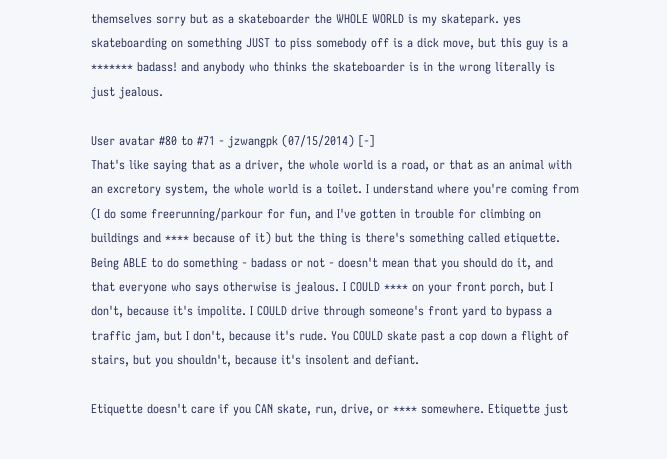themselves sorry but as a skateboarder the WHOLE WORLD is my skatepark. yes skateboarding on something JUST to piss somebody off is a dick move, but this guy is a ******* badass! and anybody who thinks the skateboarder is in the wrong literally is just jealous.

User avatar #80 to #71 - jzwangpk (07/15/2014) [-]
That's like saying that as a driver, the whole world is a road, or that as an animal with an excretory system, the whole world is a toilet. I understand where you're coming from (I do some freerunning/parkour for fun, and I've gotten in trouble for climbing on buildings and **** because of it) but the thing is there's something called etiquette. Being ABLE to do something - badass or not - doesn't mean that you should do it, and that everyone who says otherwise is jealous. I COULD **** on your front porch, but I don't, because it's impolite. I COULD drive through someone's front yard to bypass a traffic jam, but I don't, because it's rude. You COULD skate past a cop down a flight of stairs, but you shouldn't, because it's insolent and defiant.

Etiquette doesn't care if you CAN skate, run, drive, or **** somewhere. Etiquette just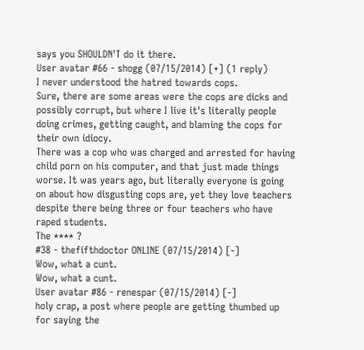says you SHOULDN'T do it there.
User avatar #66 - shogg (07/15/2014) [+] (1 reply)
I never understood the hatred towards cops.
Sure, there are some areas were the cops are dicks and possibly corrupt, but where I live it's literally people doing crimes, getting caught, and blaming the cops for their own idiocy.
There was a cop who was charged and arrested for having child porn on his computer, and that just made things worse. It was years ago, but literally everyone is going on about how disgusting cops are, yet they love teachers despite there being three or four teachers who have raped students.
The **** ?
#38 - thefifthdoctor ONLINE (07/15/2014) [-]
Wow, what a cunt.
Wow, what a cunt.
User avatar #86 - renespar (07/15/2014) [-]
holy crap, a post where people are getting thumbed up for saying the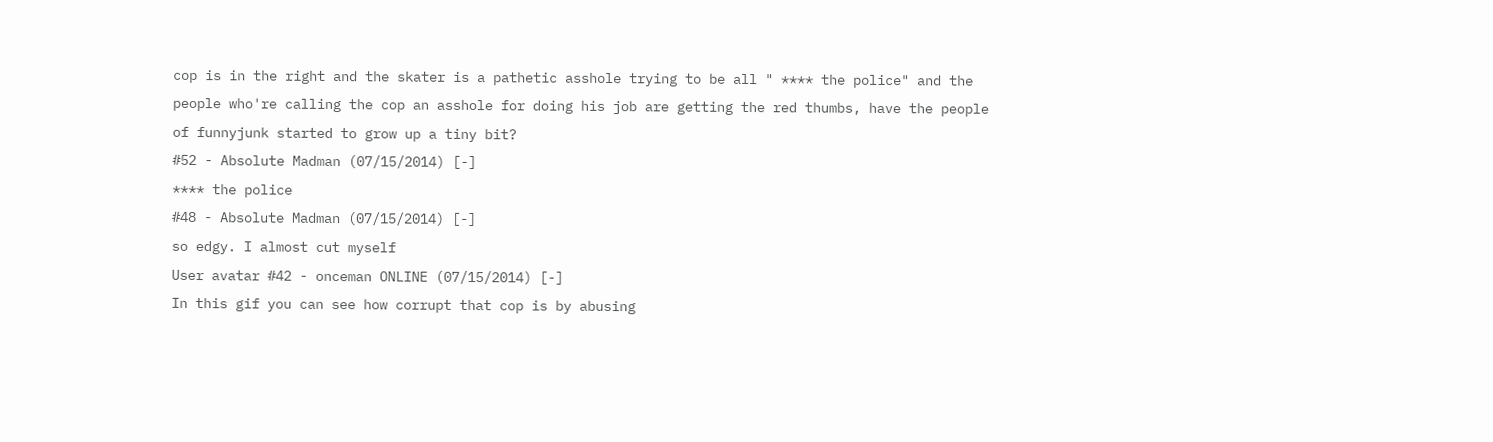cop is in the right and the skater is a pathetic asshole trying to be all " **** the police" and the people who're calling the cop an asshole for doing his job are getting the red thumbs, have the people of funnyjunk started to grow up a tiny bit?
#52 - Absolute Madman (07/15/2014) [-]
**** the police
#48 - Absolute Madman (07/15/2014) [-]
so edgy. I almost cut myself
User avatar #42 - onceman ONLINE (07/15/2014) [-]
In this gif you can see how corrupt that cop is by abusing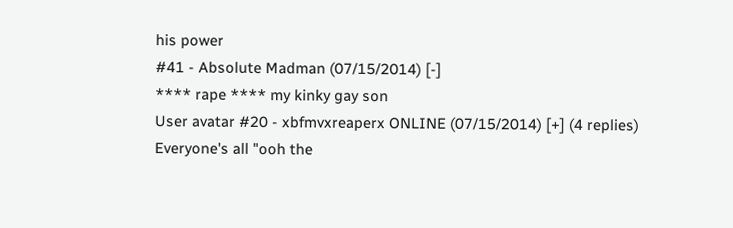his power
#41 - Absolute Madman (07/15/2014) [-]
**** rape **** my kinky gay son
User avatar #20 - xbfmvxreaperx ONLINE (07/15/2014) [+] (4 replies)
Everyone's all "ooh the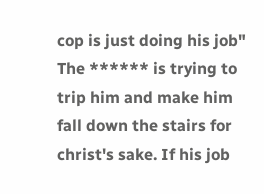cop is just doing his job" The ****** is trying to trip him and make him fall down the stairs for christ's sake. If his job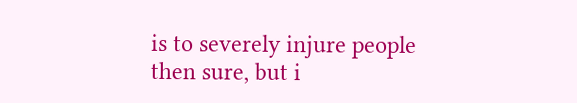is to severely injure people then sure, but i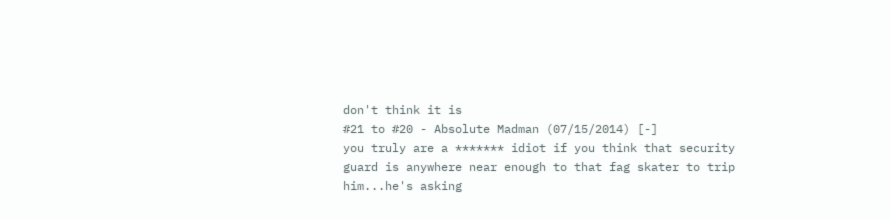don't think it is
#21 to #20 - Absolute Madman (07/15/2014) [-]
you truly are a ******* idiot if you think that security guard is anywhere near enough to that fag skater to trip him...he's asking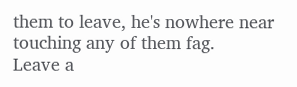them to leave, he's nowhere near touching any of them fag.
Leave a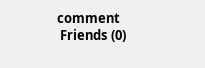comment
 Friends (0)